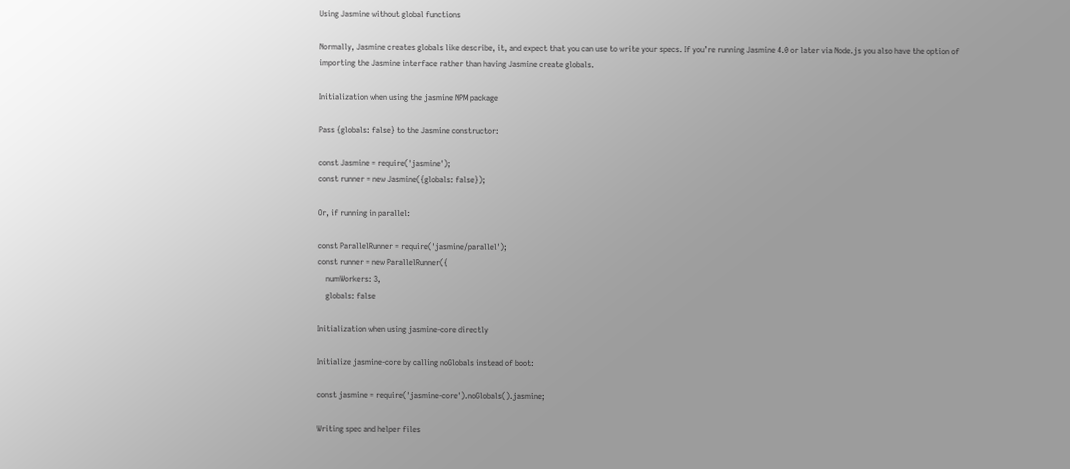Using Jasmine without global functions

Normally, Jasmine creates globals like describe, it, and expect that you can use to write your specs. If you’re running Jasmine 4.0 or later via Node.js you also have the option of importing the Jasmine interface rather than having Jasmine create globals.

Initialization when using the jasmine NPM package

Pass {globals: false} to the Jasmine constructor:

const Jasmine = require('jasmine');
const runner = new Jasmine({globals: false});

Or, if running in parallel:

const ParallelRunner = require('jasmine/parallel');
const runner = new ParallelRunner({
    numWorkers: 3,
    globals: false

Initialization when using jasmine-core directly

Initialize jasmine-core by calling noGlobals instead of boot:

const jasmine = require('jasmine-core').noGlobals().jasmine;

Writing spec and helper files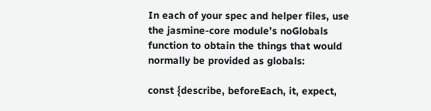In each of your spec and helper files, use the jasmine-core module’s noGlobals function to obtain the things that would normally be provided as globals:

const {describe, beforeEach, it, expect,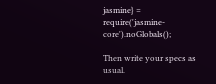jasmine} = require('jasmine-core').noGlobals();

Then write your specs as usual.